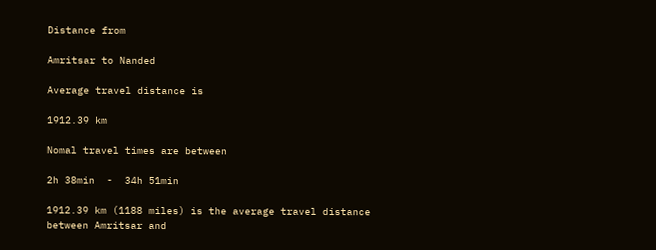Distance from

Amritsar to Nanded

Average travel distance is

1912.39 km

Nomal travel times are between

2h 38min  -  34h 51min

1912.39 km (1188 miles) is the average travel distance between Amritsar and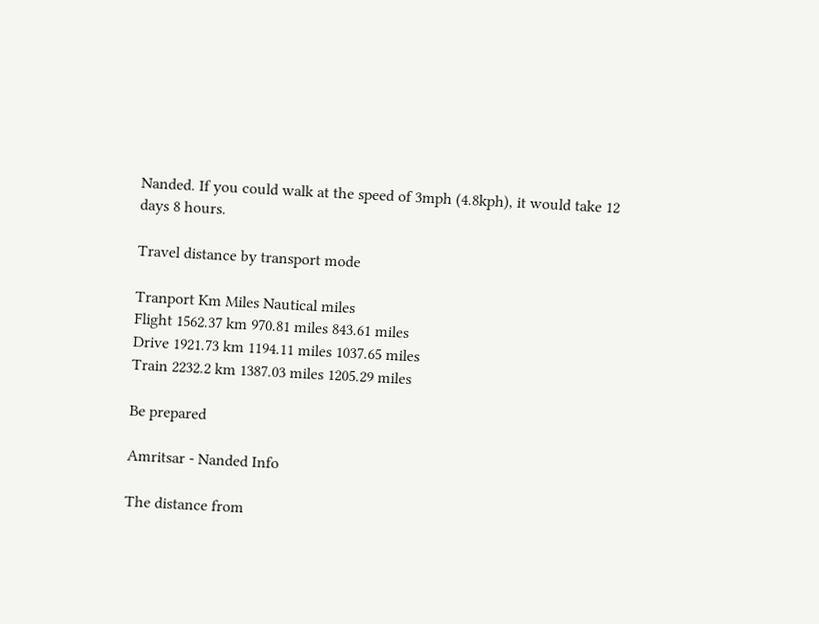Nanded. If you could walk at the speed of 3mph (4.8kph), it would take 12 days 8 hours.

Travel distance by transport mode

Tranport Km Miles Nautical miles
Flight 1562.37 km 970.81 miles 843.61 miles
Drive 1921.73 km 1194.11 miles 1037.65 miles
Train 2232.2 km 1387.03 miles 1205.29 miles

Be prepared

Amritsar - Nanded Info

The distance from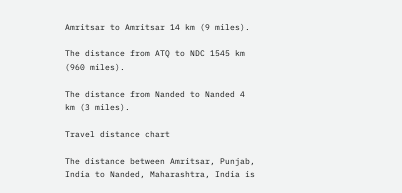Amritsar to Amritsar 14 km (9 miles).

The distance from ATQ to NDC 1545 km (960 miles).

The distance from Nanded to Nanded 4 km (3 miles).

Travel distance chart

The distance between Amritsar, Punjab, India to Nanded, Maharashtra, India is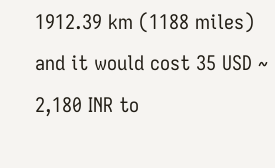1912.39 km (1188 miles) and it would cost 35 USD ~ 2,180 INR to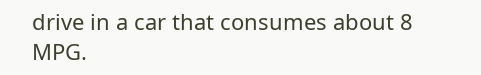drive in a car that consumes about 8 MPG.